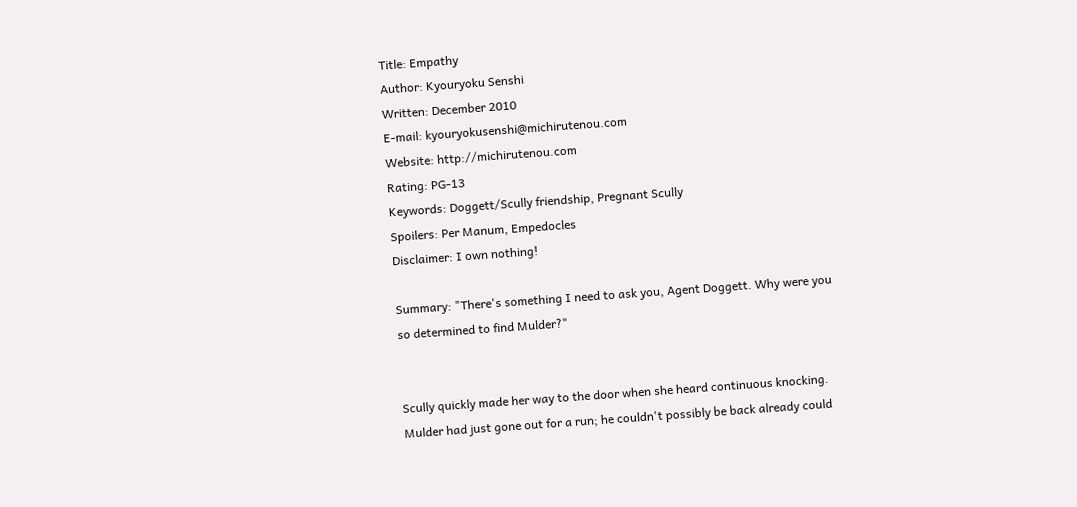Title: Empathy
Author: Kyouryoku Senshi
Written: December 2010
E-mail: kyouryokusenshi@michirutenou.com
Website: http://michirutenou.com
Rating: PG-13
Keywords: Doggett/Scully friendship, Pregnant Scully
Spoilers: Per Manum, Empedocles
Disclaimer: I own nothing!

Summary: "There's something I need to ask you, Agent Doggett. Why were you so determined to find Mulder?"


Scully quickly made her way to the door when she heard continuous knocking. Mulder had just gone out for a run; he couldn't possibly be back already could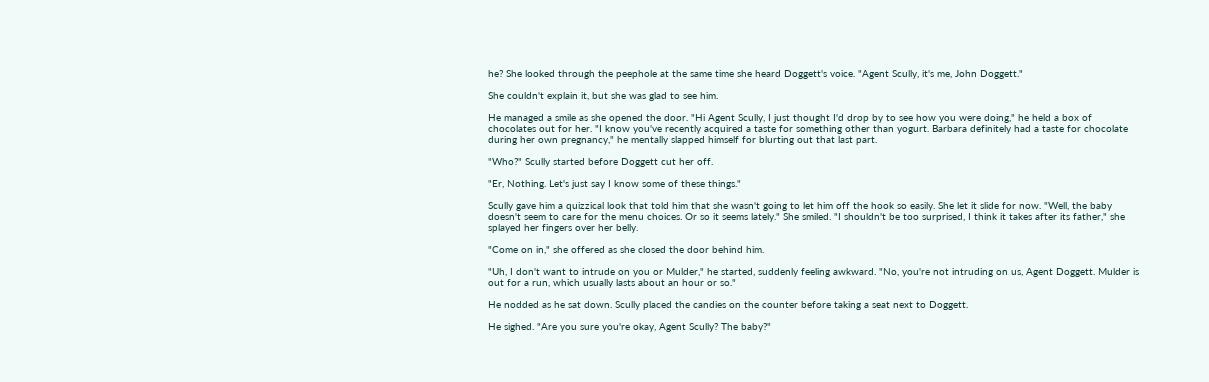he? She looked through the peephole at the same time she heard Doggett's voice. "Agent Scully, it's me, John Doggett."

She couldn't explain it, but she was glad to see him.

He managed a smile as she opened the door. "Hi Agent Scully, I just thought I'd drop by to see how you were doing," he held a box of chocolates out for her. "I know you've recently acquired a taste for something other than yogurt. Barbara definitely had a taste for chocolate during her own pregnancy," he mentally slapped himself for blurting out that last part.

"Who?" Scully started before Doggett cut her off.

"Er, Nothing. Let's just say I know some of these things."

Scully gave him a quizzical look that told him that she wasn't going to let him off the hook so easily. She let it slide for now. "Well, the baby doesn't seem to care for the menu choices. Or so it seems lately." She smiled. "I shouldn't be too surprised, I think it takes after its father," she splayed her fingers over her belly.

"Come on in," she offered as she closed the door behind him.

"Uh, I don't want to intrude on you or Mulder," he started, suddenly feeling awkward. "No, you're not intruding on us, Agent Doggett. Mulder is out for a run, which usually lasts about an hour or so."

He nodded as he sat down. Scully placed the candies on the counter before taking a seat next to Doggett.

He sighed. "Are you sure you're okay, Agent Scully? The baby?"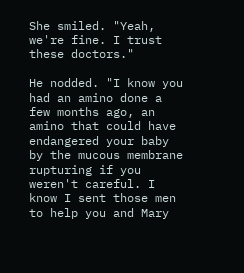She smiled. "Yeah, we're fine. I trust these doctors."

He nodded. "I know you had an amino done a few months ago, an amino that could have endangered your baby by the mucous membrane rupturing if you weren't careful. I know I sent those men to help you and Mary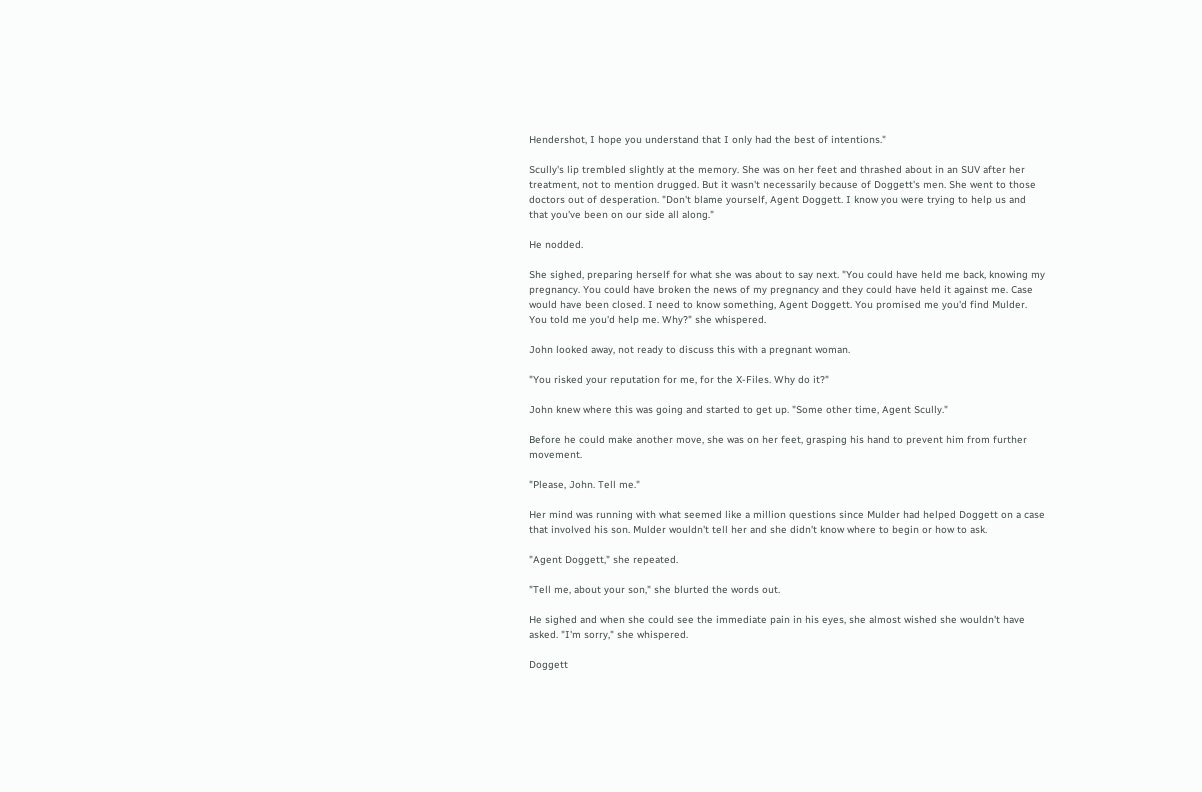Hendershot, I hope you understand that I only had the best of intentions."

Scully's lip trembled slightly at the memory. She was on her feet and thrashed about in an SUV after her treatment, not to mention drugged. But it wasn't necessarily because of Doggett's men. She went to those doctors out of desperation. "Don't blame yourself, Agent Doggett. I know you were trying to help us and that you've been on our side all along."

He nodded.

She sighed, preparing herself for what she was about to say next. "You could have held me back, knowing my pregnancy. You could have broken the news of my pregnancy and they could have held it against me. Case would have been closed. I need to know something, Agent Doggett. You promised me you'd find Mulder. You told me you'd help me. Why?" she whispered.

John looked away, not ready to discuss this with a pregnant woman.

"You risked your reputation for me, for the X-Files. Why do it?"

John knew where this was going and started to get up. "Some other time, Agent Scully."

Before he could make another move, she was on her feet, grasping his hand to prevent him from further movement.

"Please, John. Tell me."

Her mind was running with what seemed like a million questions since Mulder had helped Doggett on a case that involved his son. Mulder wouldn't tell her and she didn't know where to begin or how to ask.

"Agent Doggett," she repeated.

"Tell me, about your son," she blurted the words out.

He sighed and when she could see the immediate pain in his eyes, she almost wished she wouldn't have asked. "I'm sorry," she whispered.

Doggett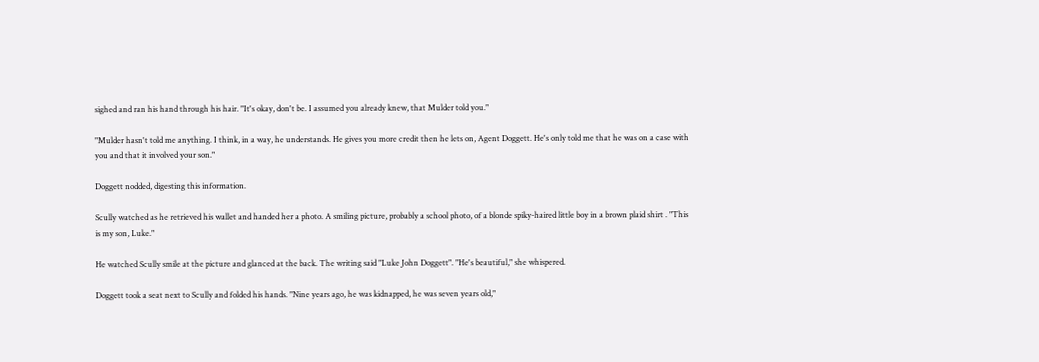sighed and ran his hand through his hair. "It's okay, don't be. I assumed you already knew, that Mulder told you."

"Mulder hasn't told me anything. I think, in a way, he understands. He gives you more credit then he lets on, Agent Doggett. He's only told me that he was on a case with you and that it involved your son."

Doggett nodded, digesting this information.

Scully watched as he retrieved his wallet and handed her a photo. A smiling picture, probably a school photo, of a blonde spiky-haired little boy in a brown plaid shirt . "This is my son, Luke."

He watched Scully smile at the picture and glanced at the back. The writing said "Luke John Doggett". "He's beautiful," she whispered.

Doggett took a seat next to Scully and folded his hands. "Nine years ago, he was kidnapped, he was seven years old,"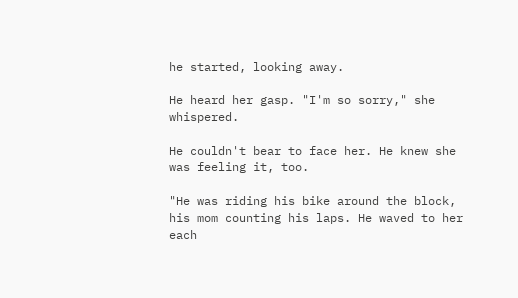he started, looking away.

He heard her gasp. "I'm so sorry," she whispered.

He couldn't bear to face her. He knew she was feeling it, too.

"He was riding his bike around the block, his mom counting his laps. He waved to her each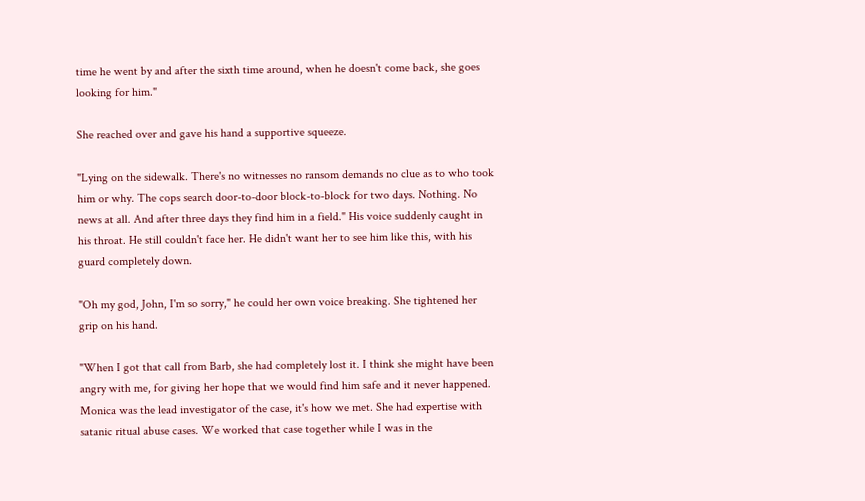time he went by and after the sixth time around, when he doesn't come back, she goes looking for him."

She reached over and gave his hand a supportive squeeze.

"Lying on the sidewalk. There's no witnesses no ransom demands no clue as to who took him or why. The cops search door-to-door block-to-block for two days. Nothing. No news at all. And after three days they find him in a field." His voice suddenly caught in his throat. He still couldn't face her. He didn't want her to see him like this, with his guard completely down.

"Oh my god, John, I'm so sorry," he could her own voice breaking. She tightened her grip on his hand.

"When I got that call from Barb, she had completely lost it. I think she might have been angry with me, for giving her hope that we would find him safe and it never happened. Monica was the lead investigator of the case, it's how we met. She had expertise with satanic ritual abuse cases. We worked that case together while I was in the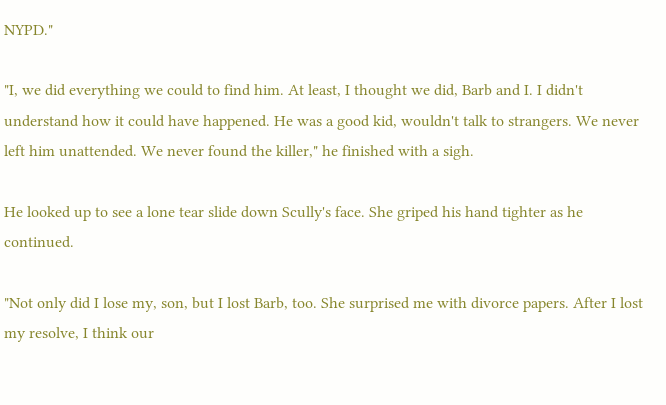NYPD."

"I, we did everything we could to find him. At least, I thought we did, Barb and I. I didn't understand how it could have happened. He was a good kid, wouldn't talk to strangers. We never left him unattended. We never found the killer," he finished with a sigh.

He looked up to see a lone tear slide down Scully's face. She griped his hand tighter as he continued.

"Not only did I lose my, son, but I lost Barb, too. She surprised me with divorce papers. After I lost my resolve, I think our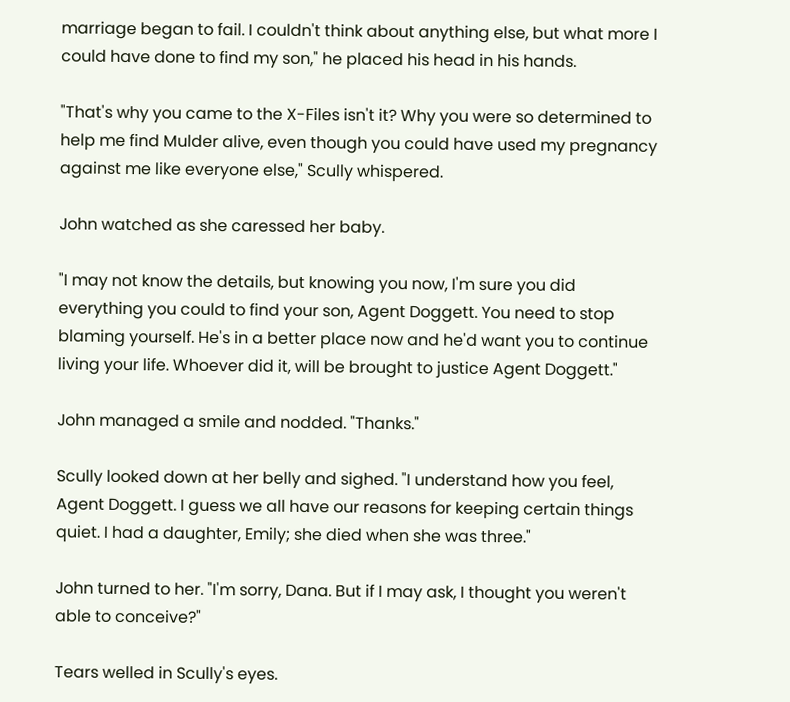marriage began to fail. I couldn't think about anything else, but what more I could have done to find my son," he placed his head in his hands.

"That's why you came to the X-Files isn't it? Why you were so determined to help me find Mulder alive, even though you could have used my pregnancy against me like everyone else," Scully whispered.

John watched as she caressed her baby.

"I may not know the details, but knowing you now, I'm sure you did everything you could to find your son, Agent Doggett. You need to stop blaming yourself. He's in a better place now and he'd want you to continue living your life. Whoever did it, will be brought to justice Agent Doggett."

John managed a smile and nodded. "Thanks."

Scully looked down at her belly and sighed. "I understand how you feel, Agent Doggett. I guess we all have our reasons for keeping certain things quiet. I had a daughter, Emily; she died when she was three."

John turned to her. "I'm sorry, Dana. But if I may ask, I thought you weren't able to conceive?"

Tears welled in Scully's eyes.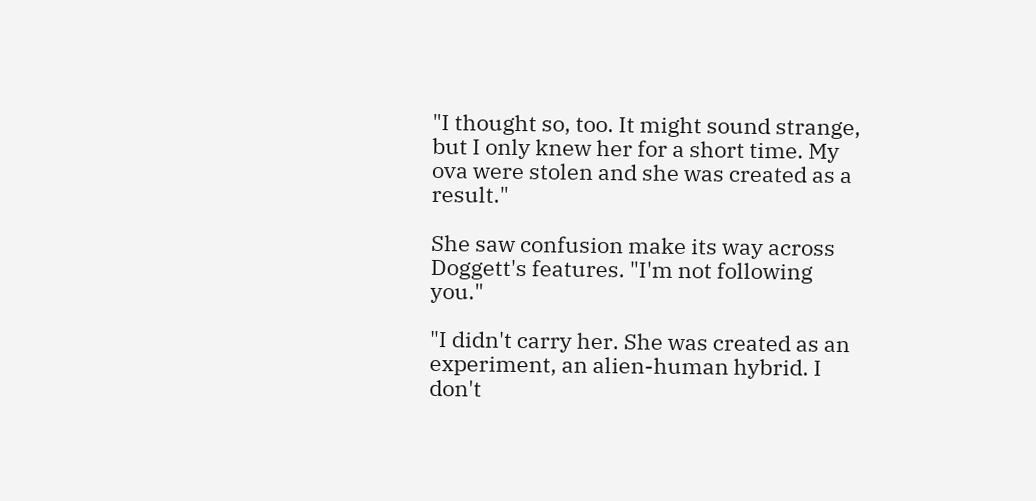"I thought so, too. It might sound strange, but I only knew her for a short time. My ova were stolen and she was created as a result."

She saw confusion make its way across Doggett's features. "I'm not following you."

"I didn't carry her. She was created as an experiment, an alien-human hybrid. I don't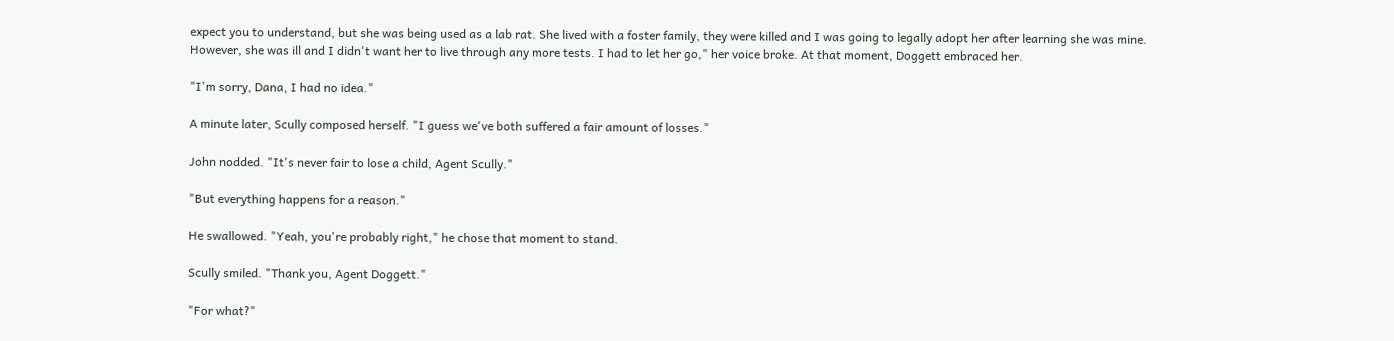expect you to understand, but she was being used as a lab rat. She lived with a foster family, they were killed and I was going to legally adopt her after learning she was mine. However, she was ill and I didn't want her to live through any more tests. I had to let her go," her voice broke. At that moment, Doggett embraced her.

"I'm sorry, Dana, I had no idea."

A minute later, Scully composed herself. "I guess we've both suffered a fair amount of losses."

John nodded. "It's never fair to lose a child, Agent Scully."

"But everything happens for a reason."

He swallowed. "Yeah, you're probably right," he chose that moment to stand.

Scully smiled. "Thank you, Agent Doggett."

"For what?"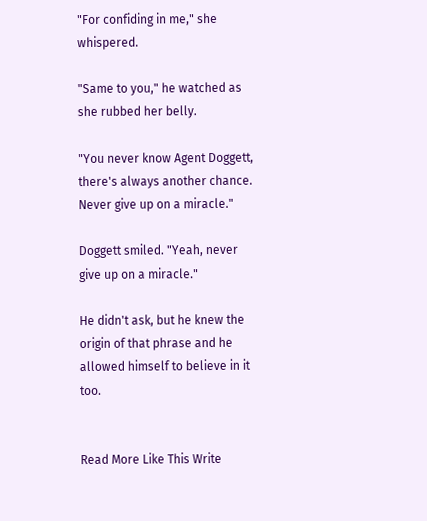"For confiding in me," she whispered.

"Same to you," he watched as she rubbed her belly.

"You never know Agent Doggett, there's always another chance. Never give up on a miracle."

Doggett smiled. "Yeah, never give up on a miracle."

He didn't ask, but he knew the origin of that phrase and he allowed himself to believe in it too.


Read More Like This Write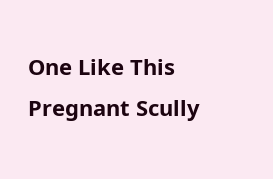One Like This
Pregnant Scully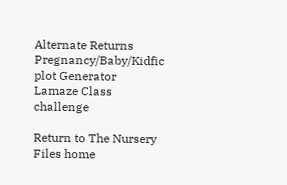Alternate Returns
Pregnancy/Baby/Kidfic plot Generator
Lamaze Class challenge

Return to The Nursery Files home